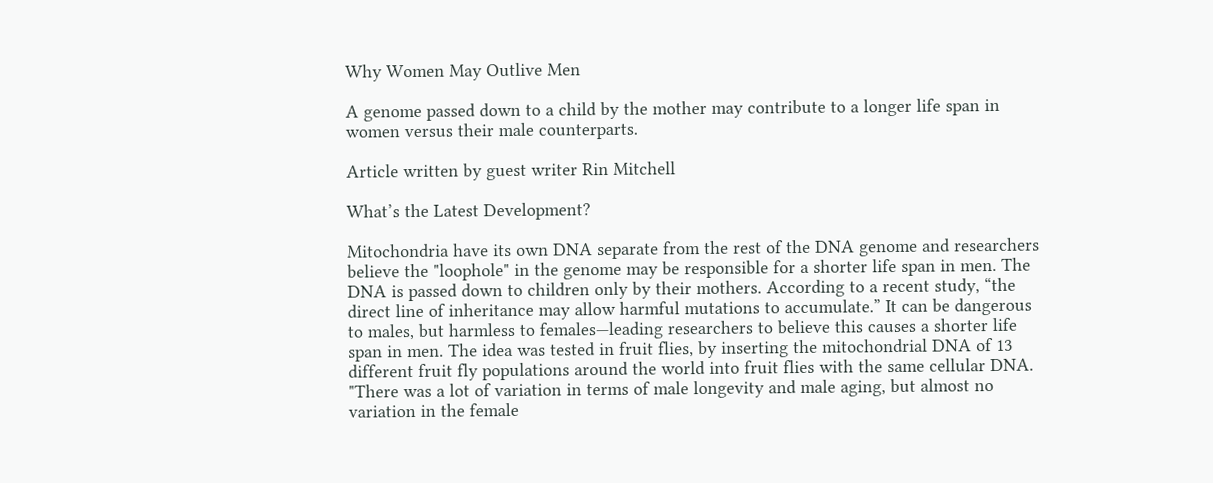Why Women May Outlive Men

A genome passed down to a child by the mother may contribute to a longer life span in women versus their male counterparts.

Article written by guest writer Rin Mitchell

What’s the Latest Development?

Mitochondria have its own DNA separate from the rest of the DNA genome and researchers believe the "loophole" in the genome may be responsible for a shorter life span in men. The DNA is passed down to children only by their mothers. According to a recent study, “the direct line of inheritance may allow harmful mutations to accumulate.” It can be dangerous to males, but harmless to females—leading researchers to believe this causes a shorter life span in men. The idea was tested in fruit flies, by inserting the mitochondrial DNA of 13 different fruit fly populations around the world into fruit flies with the same cellular DNA. "There was a lot of variation in terms of male longevity and male aging, but almost no variation in the female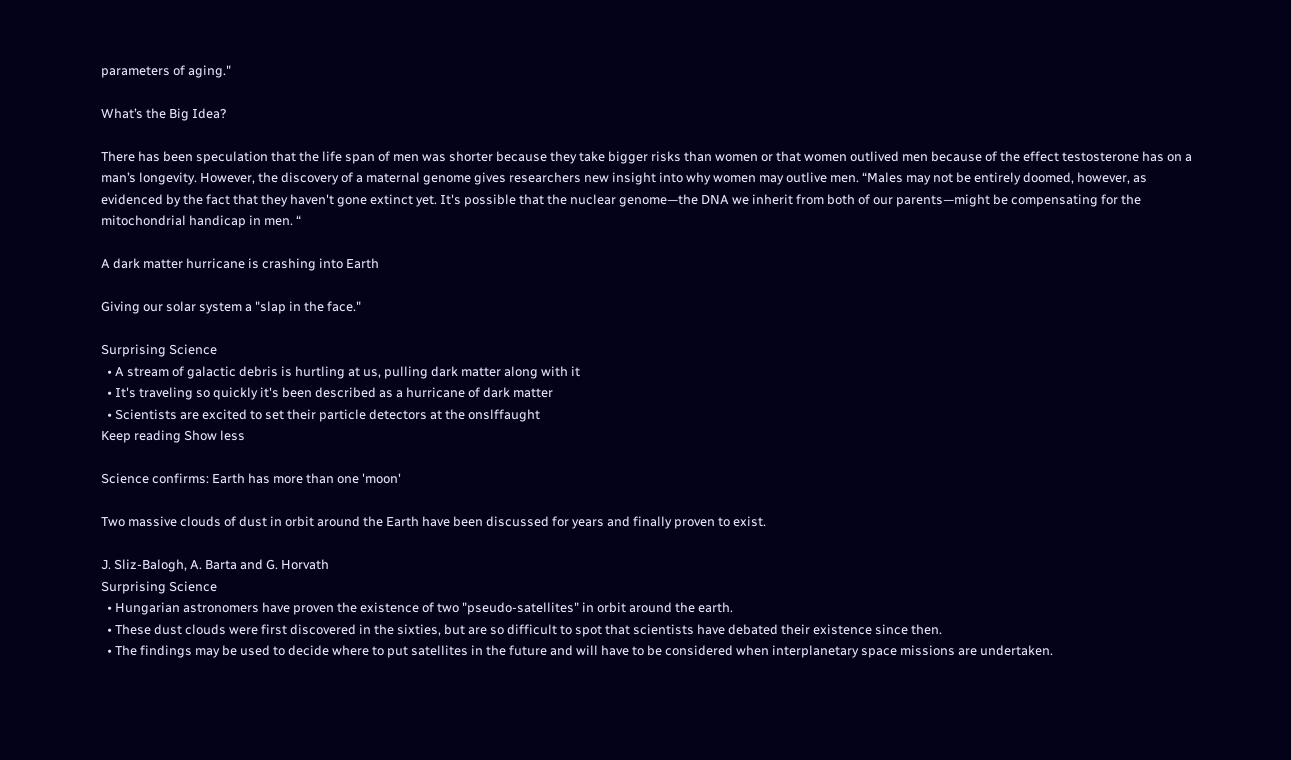parameters of aging."

What’s the Big Idea?

There has been speculation that the life span of men was shorter because they take bigger risks than women or that women outlived men because of the effect testosterone has on a man’s longevity. However, the discovery of a maternal genome gives researchers new insight into why women may outlive men. “Males may not be entirely doomed, however, as evidenced by the fact that they haven't gone extinct yet. It's possible that the nuclear genome—the DNA we inherit from both of our parents—might be compensating for the mitochondrial handicap in men. “

A dark matter hurricane is crashing into Earth

Giving our solar system a "slap in the face."

Surprising Science
  • A stream of galactic debris is hurtling at us, pulling dark matter along with it
  • It's traveling so quickly it's been described as a hurricane of dark matter
  • Scientists are excited to set their particle detectors at the onslffaught
Keep reading Show less

Science confirms: Earth has more than one 'moon'

Two massive clouds of dust in orbit around the Earth have been discussed for years and finally proven to exist.

J. Sliz-Balogh, A. Barta and G. Horvath
Surprising Science
  • Hungarian astronomers have proven the existence of two "pseudo-satellites" in orbit around the earth.
  • These dust clouds were first discovered in the sixties, but are so difficult to spot that scientists have debated their existence since then.
  • The findings may be used to decide where to put satellites in the future and will have to be considered when interplanetary space missions are undertaken.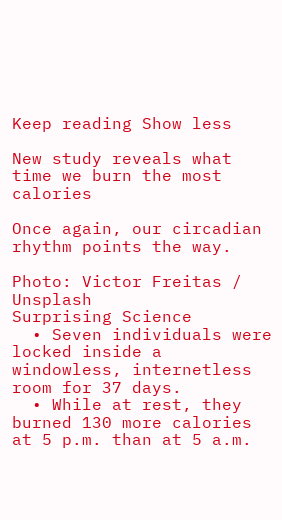Keep reading Show less

New study reveals what time we burn the most calories

Once again, our circadian rhythm points the way.

Photo: Victor Freitas / Unsplash
Surprising Science
  • Seven individuals were locked inside a windowless, internetless room for 37 days.
  • While at rest, they burned 130 more calories at 5 p.m. than at 5 a.m.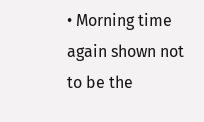• Morning time again shown not to be the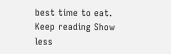best time to eat.
Keep reading Show less